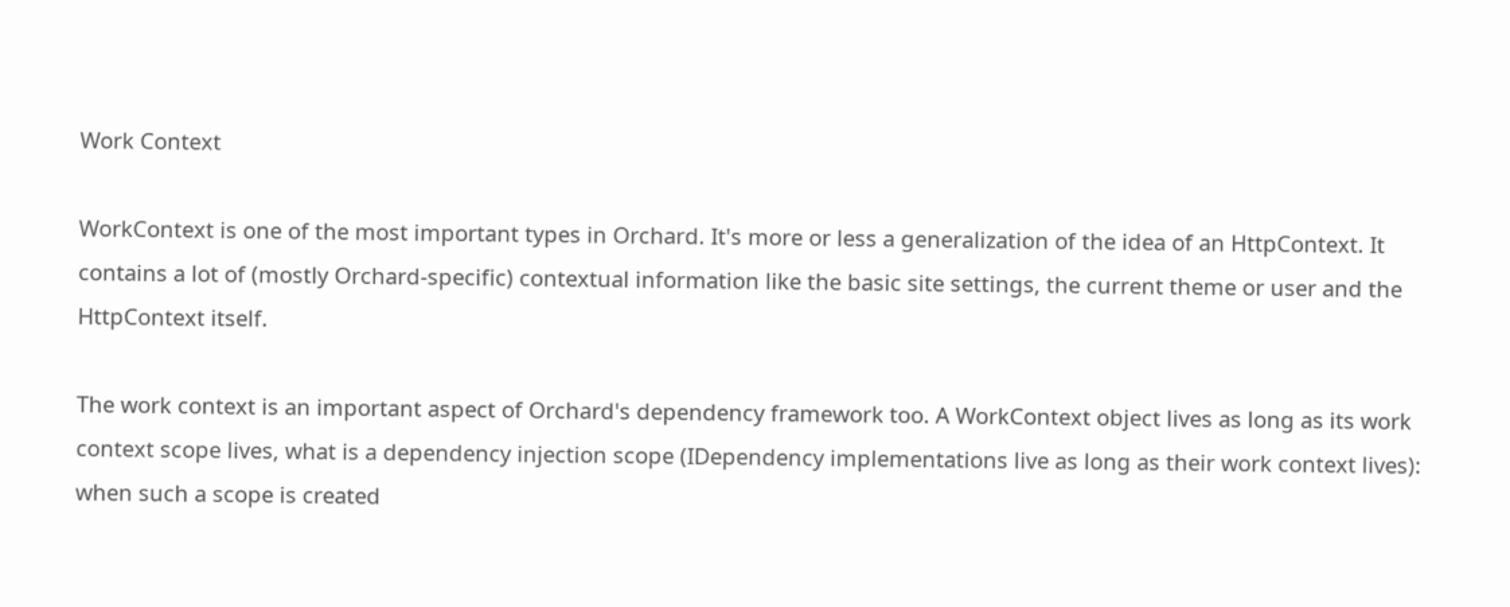Work Context

WorkContext is one of the most important types in Orchard. It's more or less a generalization of the idea of an HttpContext. It contains a lot of (mostly Orchard-specific) contextual information like the basic site settings, the current theme or user and the HttpContext itself.

The work context is an important aspect of Orchard's dependency framework too. A WorkContext object lives as long as its work context scope lives, what is a dependency injection scope (IDependency implementations live as long as their work context lives): when such a scope is created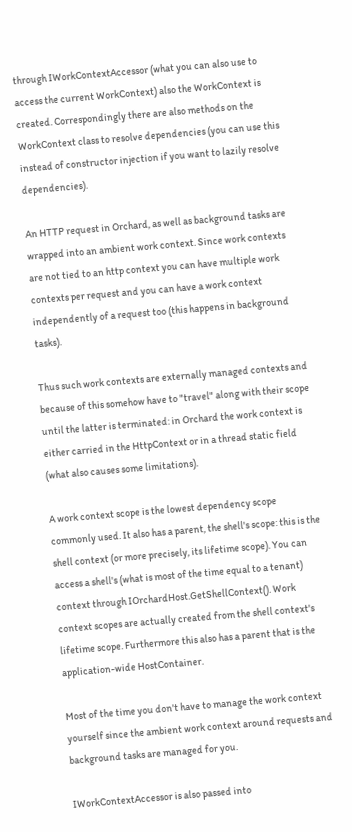through IWorkContextAccessor (what you can also use to access the current WorkContext) also the WorkContext is created. Correspondingly there are also methods on the WorkContext class to resolve dependencies (you can use this instead of constructor injection if you want to lazily resolve dependencies).

An HTTP request in Orchard, as well as background tasks are wrapped into an ambient work context. Since work contexts are not tied to an http context you can have multiple work contexts per request and you can have a work context independently of a request too (this happens in background tasks).

Thus such work contexts are externally managed contexts and because of this somehow have to "travel" along with their scope until the latter is terminated: in Orchard the work context is either carried in the HttpContext or in a thread static field (what also causes some limitations).

A work context scope is the lowest dependency scope commonly used. It also has a parent, the shell's scope: this is the shell context (or more precisely, its lifetime scope). You can access a shell's (what is most of the time equal to a tenant) context through IOrchardHost.GetShellContext(). Work context scopes are actually created from the shell context's lifetime scope. Furthermore this also has a parent that is the application-wide HostContainer.

Most of the time you don't have to manage the work context yourself since the ambient work context around requests and background tasks are managed for you.

IWorkContextAccessor is also passed into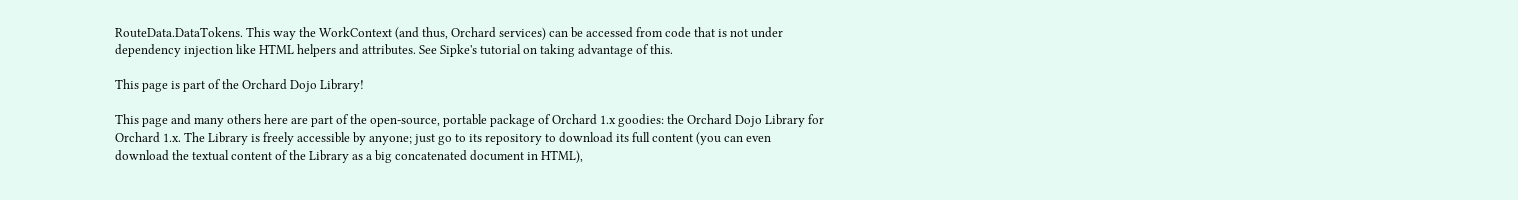RouteData.DataTokens. This way the WorkContext (and thus, Orchard services) can be accessed from code that is not under dependency injection like HTML helpers and attributes. See Sipke's tutorial on taking advantage of this.

This page is part of the Orchard Dojo Library!

This page and many others here are part of the open-source, portable package of Orchard 1.x goodies: the Orchard Dojo Library for Orchard 1.x. The Library is freely accessible by anyone; just go to its repository to download its full content (you can even download the textual content of the Library as a big concatenated document in HTML),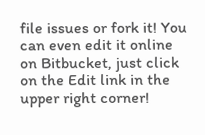file issues or fork it! You can even edit it online on Bitbucket, just click on the Edit link in the upper right corner!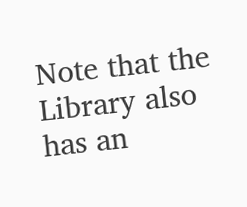Note that the Library also has an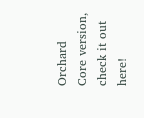Orchard Core version, check it out here!